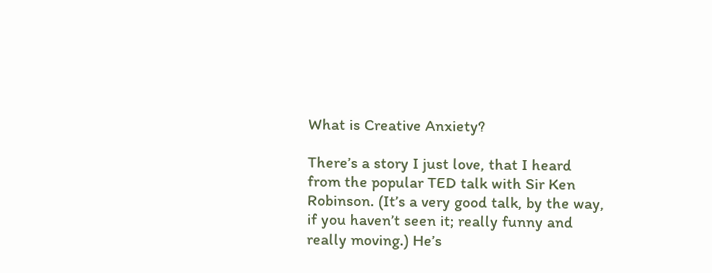What is Creative Anxiety?

There’s a story I just love, that I heard from the popular TED talk with Sir Ken Robinson. (It’s a very good talk, by the way, if you haven’t seen it; really funny and really moving.) He’s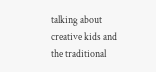talking about creative kids and the traditional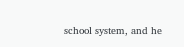school system, and he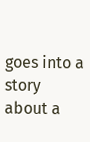goes into a story about a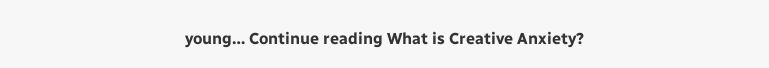young… Continue reading What is Creative Anxiety?